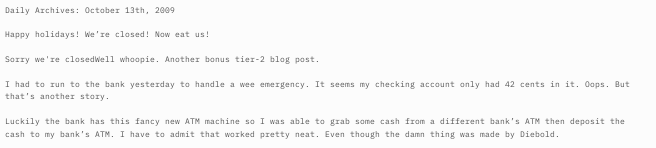Daily Archives: October 13th, 2009

Happy holidays! We’re closed! Now eat us!

Sorry we're closedWell whoopie. Another bonus tier-2 blog post.

I had to run to the bank yesterday to handle a wee emergency. It seems my checking account only had 42 cents in it. Oops. But that’s another story.

Luckily the bank has this fancy new ATM machine so I was able to grab some cash from a different bank’s ATM then deposit the cash to my bank’s ATM. I have to admit that worked pretty neat. Even though the damn thing was made by Diebold.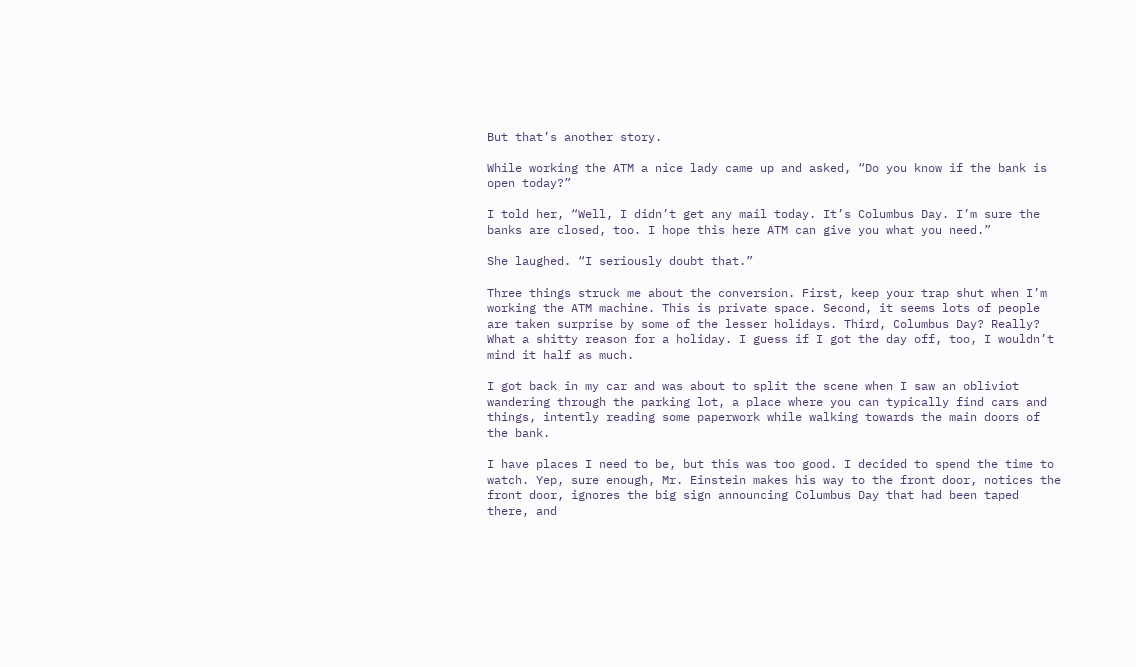But that’s another story.

While working the ATM a nice lady came up and asked, “Do you know if the bank is open today?”

I told her, “Well, I didn’t get any mail today. It’s Columbus Day. I’m sure the banks are closed, too. I hope this here ATM can give you what you need.”

She laughed. “I seriously doubt that.”

Three things struck me about the conversion. First, keep your trap shut when I’m working the ATM machine. This is private space. Second, it seems lots of people are taken surprise by some of the lesser holidays. Third, Columbus Day? Really? What a shitty reason for a holiday. I guess if I got the day off, too, I wouldn’t mind it half as much.

I got back in my car and was about to split the scene when I saw an obliviot wandering through the parking lot, a place where you can typically find cars and things, intently reading some paperwork while walking towards the main doors of the bank.

I have places I need to be, but this was too good. I decided to spend the time to watch. Yep, sure enough, Mr. Einstein makes his way to the front door, notices the front door, ignores the big sign announcing Columbus Day that had been taped there, and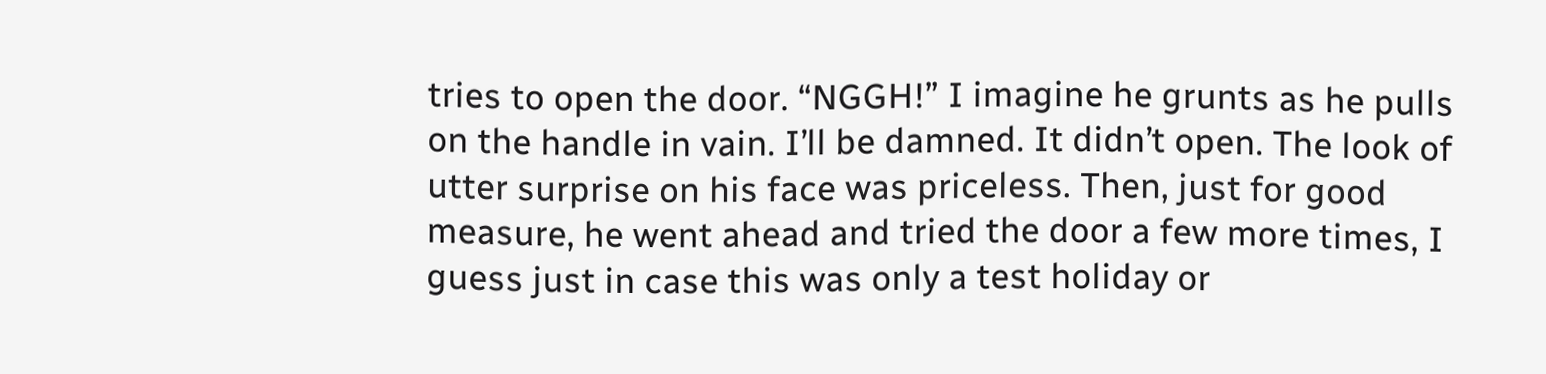tries to open the door. “NGGH!” I imagine he grunts as he pulls on the handle in vain. I’ll be damned. It didn’t open. The look of utter surprise on his face was priceless. Then, just for good measure, he went ahead and tried the door a few more times, I guess just in case this was only a test holiday or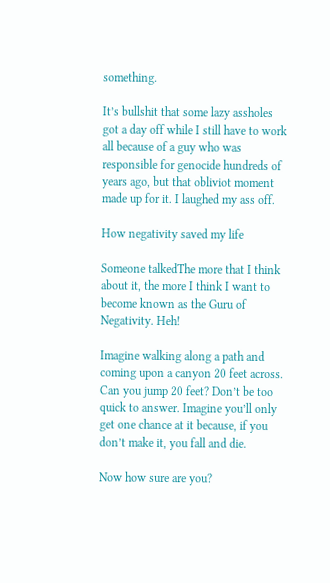something.

It’s bullshit that some lazy assholes got a day off while I still have to work all because of a guy who was responsible for genocide hundreds of years ago, but that obliviot moment made up for it. I laughed my ass off.

How negativity saved my life

Someone talkedThe more that I think about it, the more I think I want to become known as the Guru of Negativity. Heh!

Imagine walking along a path and coming upon a canyon 20 feet across. Can you jump 20 feet? Don’t be too quick to answer. Imagine you’ll only get one chance at it because, if you don’t make it, you fall and die.

Now how sure are you?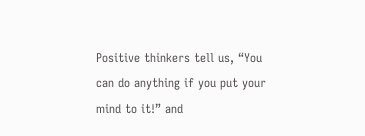Positive thinkers tell us, “You can do anything if you put your mind to it!” and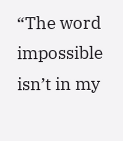“The word impossible isn’t in my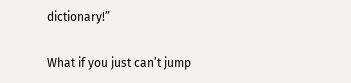dictionary!”

What if you just can’t jump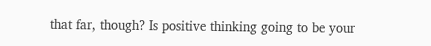that far, though? Is positive thinking going to be your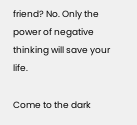friend? No. Only the power of negative thinking will save your life.

Come to the dark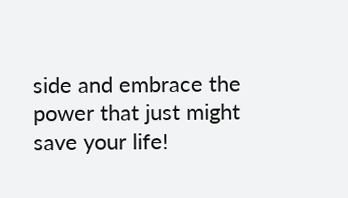side and embrace the power that just might save your life!